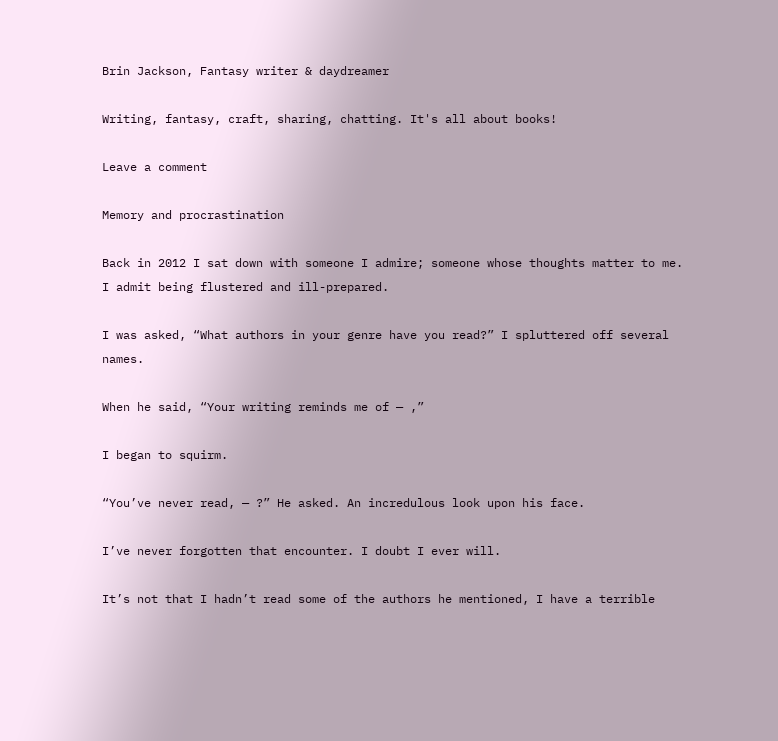Brin Jackson, Fantasy writer & daydreamer

Writing, fantasy, craft, sharing, chatting. It's all about books!

Leave a comment

Memory and procrastination

Back in 2012 I sat down with someone I admire; someone whose thoughts matter to me. I admit being flustered and ill-prepared.

I was asked, “What authors in your genre have you read?” I spluttered off several names.

When he said, “Your writing reminds me of — ,”

I began to squirm.

“You’ve never read, — ?” He asked. An incredulous look upon his face.

I’ve never forgotten that encounter. I doubt I ever will.

It’s not that I hadn’t read some of the authors he mentioned, I have a terrible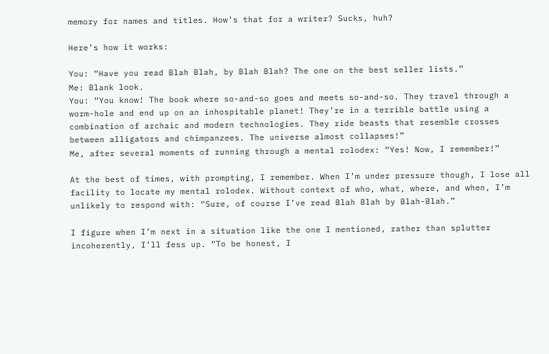memory for names and titles. How’s that for a writer? Sucks, huh?

Here’s how it works:

You: “Have you read Blah Blah, by Blah Blah? The one on the best seller lists.”
Me: Blank look.
You: “You know! The book where so-and-so goes and meets so-and-so. They travel through a worm-hole and end up on an inhospitable planet! They’re in a terrible battle using a combination of archaic and modern technologies. They ride beasts that resemble crosses between alligators and chimpanzees. The universe almost collapses!”
Me, after several moments of running through a mental rolodex: “Yes! Now, I remember!”

At the best of times, with prompting, I remember. When I’m under pressure though, I lose all facility to locate my mental rolodex. Without context of who, what, where, and when, I’m unlikely to respond with: “Sure, of course I’ve read Blah Blah by Blah-Blah.”

I figure when I’m next in a situation like the one I mentioned, rather than splutter incoherently, I’ll fess up. “To be honest, I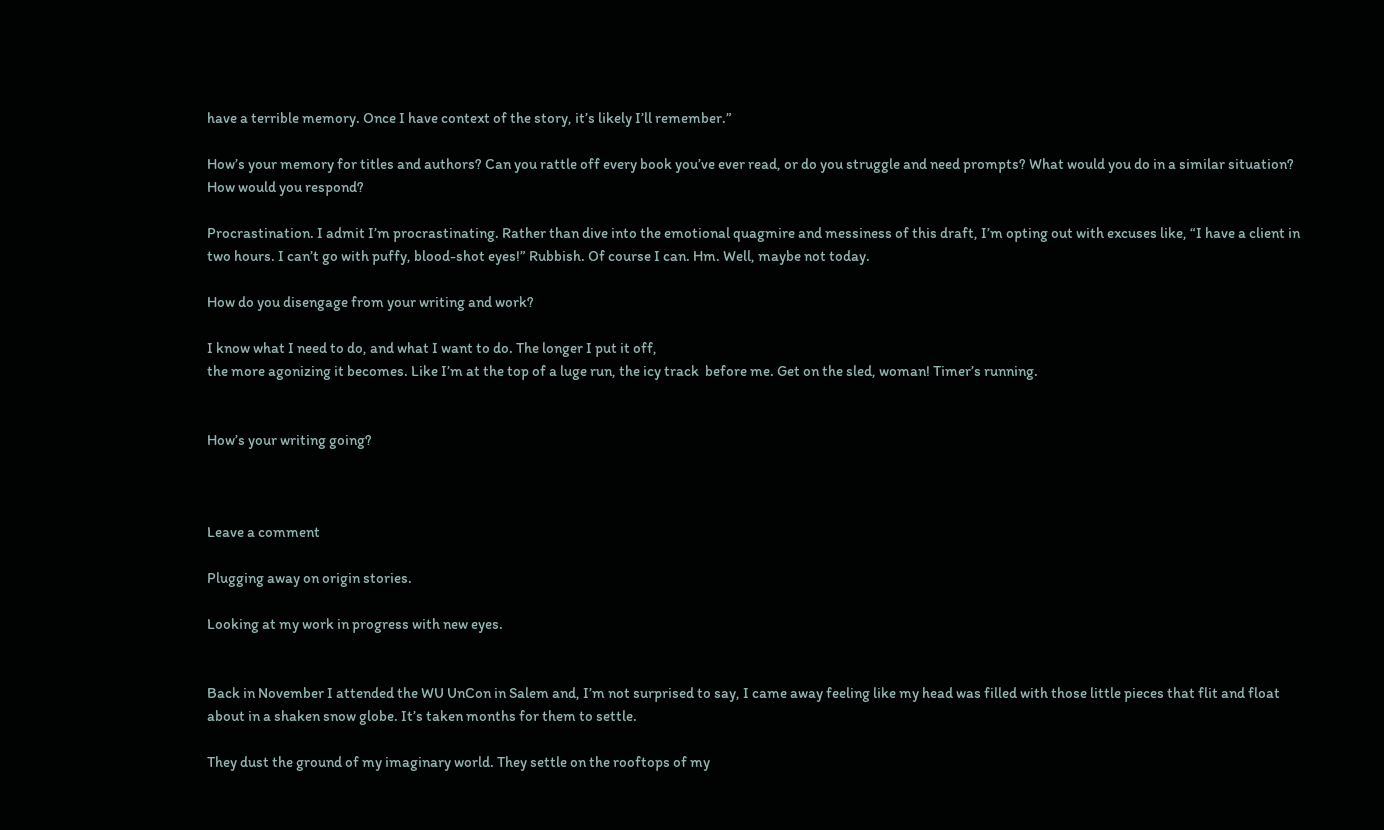have a terrible memory. Once I have context of the story, it’s likely I’ll remember.”

How’s your memory for titles and authors? Can you rattle off every book you’ve ever read, or do you struggle and need prompts? What would you do in a similar situation? How would you respond?

Procrastination. I admit I’m procrastinating. Rather than dive into the emotional quagmire and messiness of this draft, I’m opting out with excuses like, “I have a client in two hours. I can’t go with puffy, blood-shot eyes!” Rubbish. Of course I can. Hm. Well, maybe not today.

How do you disengage from your writing and work?

I know what I need to do, and what I want to do. The longer I put it off,
the more agonizing it becomes. Like I’m at the top of a luge run, the icy track  before me. Get on the sled, woman! Timer’s running.


How’s your writing going?



Leave a comment

Plugging away on origin stories.

Looking at my work in progress with new eyes.


Back in November I attended the WU UnCon in Salem and, I’m not surprised to say, I came away feeling like my head was filled with those little pieces that flit and float about in a shaken snow globe. It’s taken months for them to settle.

They dust the ground of my imaginary world. They settle on the rooftops of my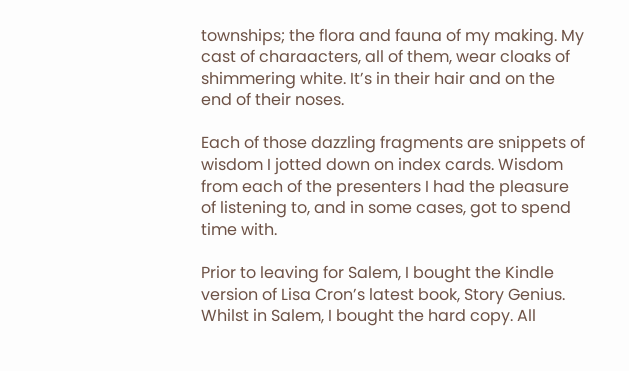townships; the flora and fauna of my making. My cast of charaacters, all of them, wear cloaks of shimmering white. It’s in their hair and on the end of their noses.

Each of those dazzling fragments are snippets of wisdom I jotted down on index cards. Wisdom from each of the presenters I had the pleasure of listening to, and in some cases, got to spend time with.

Prior to leaving for Salem, I bought the Kindle version of Lisa Cron’s latest book, Story Genius. Whilst in Salem, I bought the hard copy. All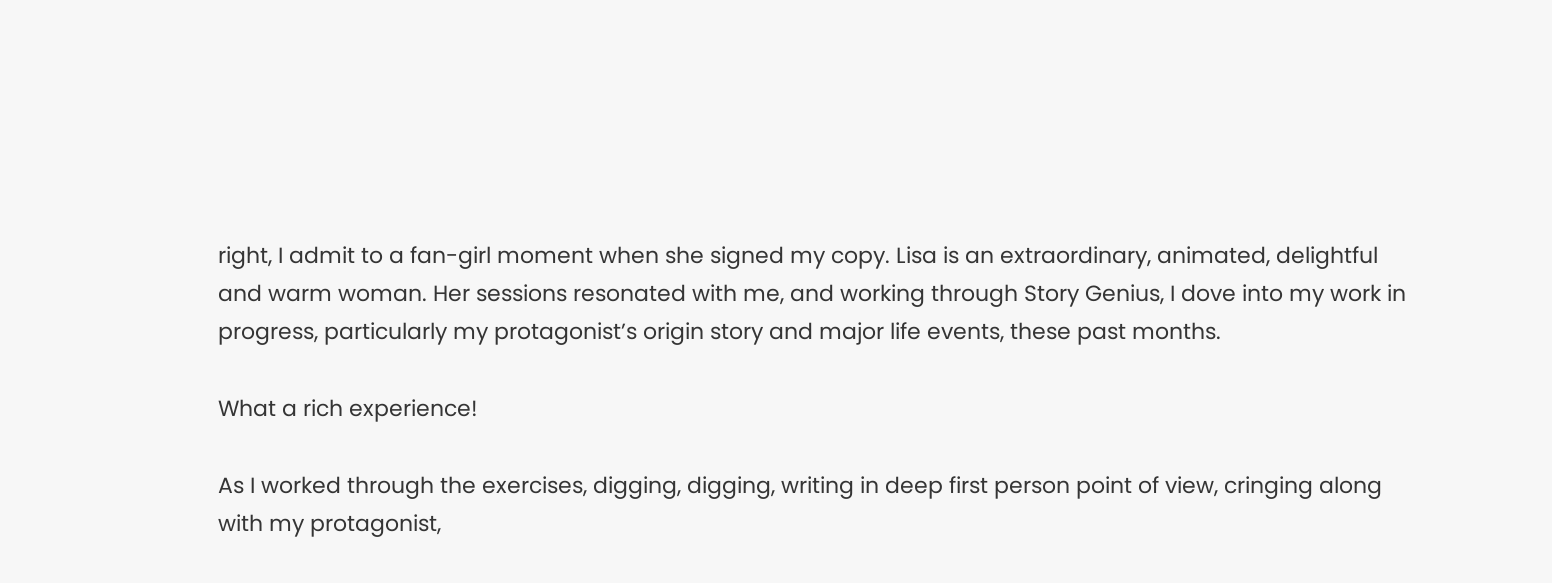right, I admit to a fan-girl moment when she signed my copy. Lisa is an extraordinary, animated, delightful and warm woman. Her sessions resonated with me, and working through Story Genius, I dove into my work in progress, particularly my protagonist’s origin story and major life events, these past months.

What a rich experience!

As I worked through the exercises, digging, digging, writing in deep first person point of view, cringing along with my protagonist,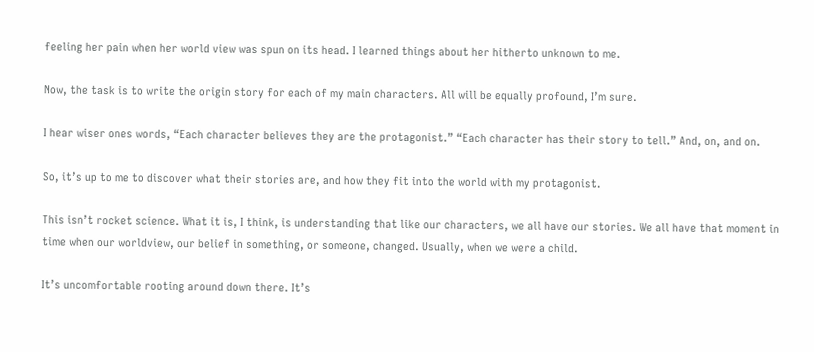feeling her pain when her world view was spun on its head. I learned things about her hitherto unknown to me.

Now, the task is to write the origin story for each of my main characters. All will be equally profound, I’m sure.

I hear wiser ones words, “Each character believes they are the protagonist.” “Each character has their story to tell.” And, on, and on.

So, it’s up to me to discover what their stories are, and how they fit into the world with my protagonist.

This isn’t rocket science. What it is, I think, is understanding that like our characters, we all have our stories. We all have that moment in time when our worldview, our belief in something, or someone, changed. Usually, when we were a child.

It’s uncomfortable rooting around down there. It’s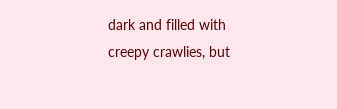dark and filled with creepy crawlies, but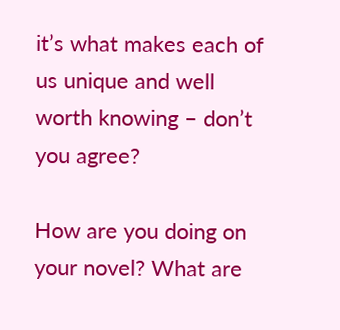it’s what makes each of us unique and well worth knowing – don’t you agree?

How are you doing on your novel? What are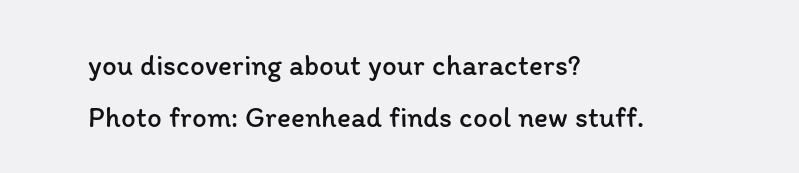you discovering about your characters?
Photo from: Greenhead finds cool new stuff.